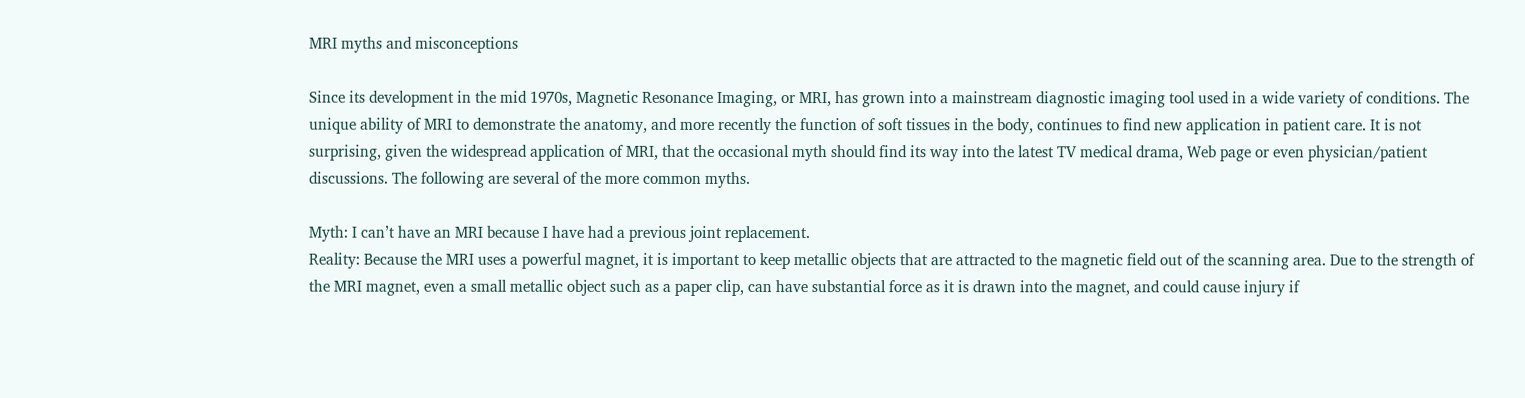MRI myths and misconceptions

Since its development in the mid 1970s, Magnetic Resonance Imaging, or MRI, has grown into a mainstream diagnostic imaging tool used in a wide variety of conditions. The unique ability of MRI to demonstrate the anatomy, and more recently the function of soft tissues in the body, continues to find new application in patient care. It is not surprising, given the widespread application of MRI, that the occasional myth should find its way into the latest TV medical drama, Web page or even physician/patient discussions. The following are several of the more common myths.

Myth: I can’t have an MRI because I have had a previous joint replacement.
Reality: Because the MRI uses a powerful magnet, it is important to keep metallic objects that are attracted to the magnetic field out of the scanning area. Due to the strength of the MRI magnet, even a small metallic object such as a paper clip, can have substantial force as it is drawn into the magnet, and could cause injury if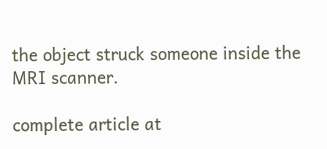the object struck someone inside the MRI scanner.

complete article at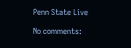Penn State Live

No comments: